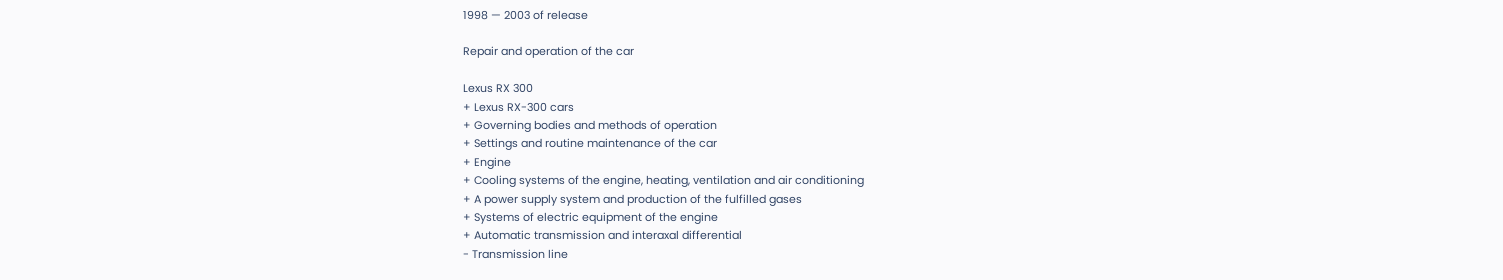1998 — 2003 of release

Repair and operation of the car

Lexus RX 300
+ Lexus RX-300 cars
+ Governing bodies and methods of operation
+ Settings and routine maintenance of the car
+ Engine
+ Cooling systems of the engine, heating, ventilation and air conditioning
+ A power supply system and production of the fulfilled gases
+ Systems of electric equipment of the engine
+ Automatic transmission and interaxal differential
- Transmission line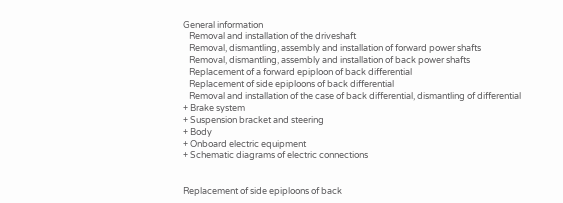General information
   Removal and installation of the driveshaft
   Removal, dismantling, assembly and installation of forward power shafts
   Removal, dismantling, assembly and installation of back power shafts
   Replacement of a forward epiploon of back differential
   Replacement of side epiploons of back differential
   Removal and installation of the case of back differential, dismantling of differential
+ Brake system
+ Suspension bracket and steering
+ Body
+ Onboard electric equipment
+ Schematic diagrams of electric connections


Replacement of side epiploons of back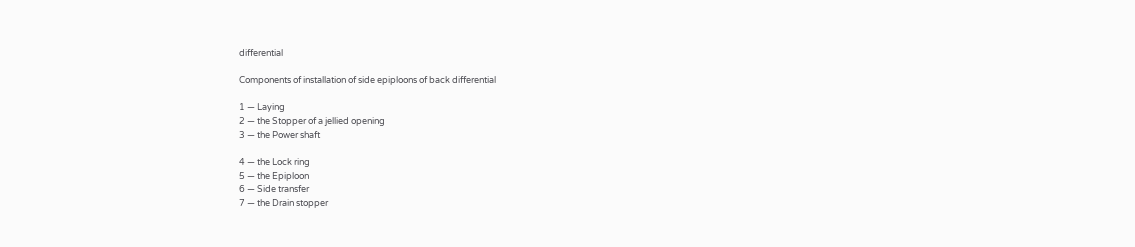differential

Components of installation of side epiploons of back differential

1 — Laying
2 — the Stopper of a jellied opening
3 — the Power shaft

4 — the Lock ring
5 — the Epiploon
6 — Side transfer
7 — the Drain stopper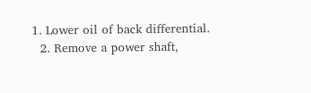1. Lower oil of back differential.
  2. Remove a power shaft,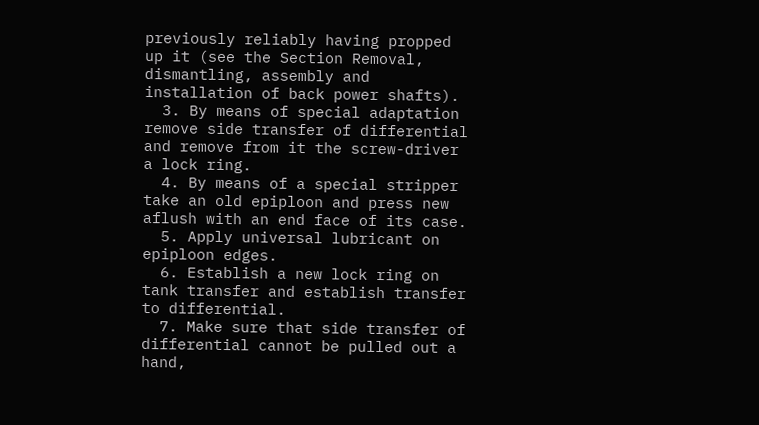previously reliably having propped up it (see the Section Removal, dismantling, assembly and installation of back power shafts).
  3. By means of special adaptation remove side transfer of differential and remove from it the screw-driver a lock ring.
  4. By means of a special stripper take an old epiploon and press new aflush with an end face of its case.
  5. Apply universal lubricant on epiploon edges.
  6. Establish a new lock ring on tank transfer and establish transfer to differential.
  7. Make sure that side transfer of differential cannot be pulled out a hand,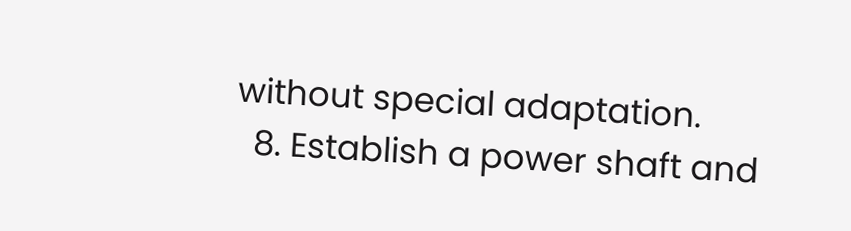without special adaptation.
  8. Establish a power shaft and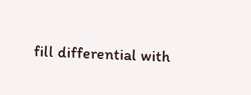fill differential with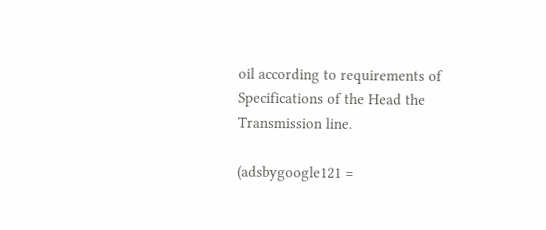oil according to requirements of Specifications of the Head the Transmission line.

(adsbygoogle121 =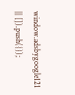window.adsbygoogle121 || []).push({});